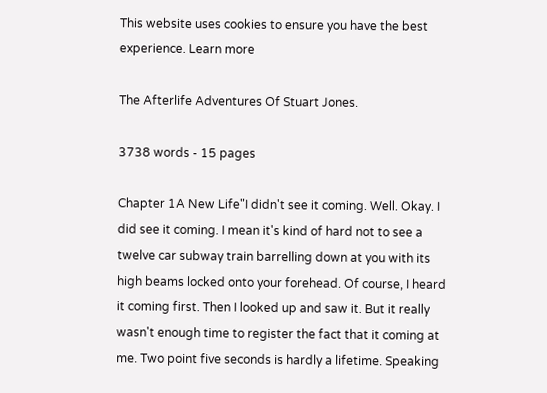This website uses cookies to ensure you have the best experience. Learn more

The Afterlife Adventures Of Stuart Jones.

3738 words - 15 pages

Chapter 1A New Life"I didn't see it coming. Well. Okay. I did see it coming. I mean it's kind of hard not to see a twelve car subway train barrelling down at you with its high beams locked onto your forehead. Of course, I heard it coming first. Then I looked up and saw it. But it really wasn't enough time to register the fact that it coming at me. Two point five seconds is hardly a lifetime. Speaking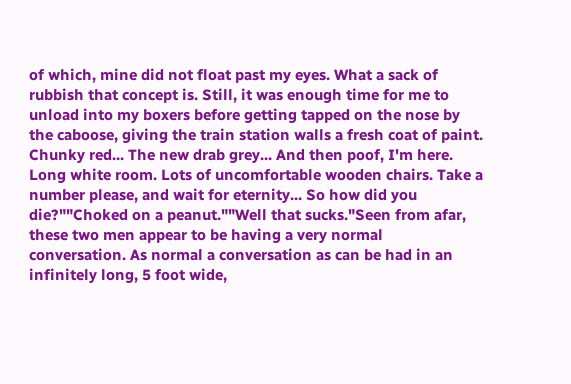of which, mine did not float past my eyes. What a sack of rubbish that concept is. Still, it was enough time for me to unload into my boxers before getting tapped on the nose by the caboose, giving the train station walls a fresh coat of paint. Chunky red... The new drab grey... And then poof, I'm here. Long white room. Lots of uncomfortable wooden chairs. Take a number please, and wait for eternity... So how did you die?""Choked on a peanut.""Well that sucks."Seen from afar, these two men appear to be having a very normal conversation. As normal a conversation as can be had in an infinitely long, 5 foot wide,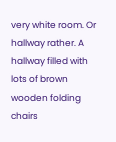very white room. Or hallway rather. A hallway filled with lots of brown wooden folding chairs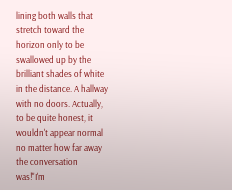lining both walls that stretch toward the horizon only to be swallowed up by the brilliant shades of white in the distance. A hallway with no doors. Actually, to be quite honest, it wouldn't appear normal no matter how far away the conversation was!"I'm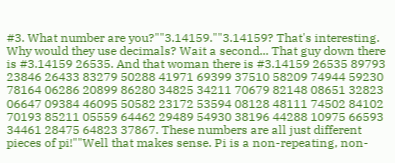#3. What number are you?""3.14159.""3.14159? That's interesting. Why would they use decimals? Wait a second... That guy down there is #3.14159 26535. And that woman there is #3.14159 26535 89793 23846 26433 83279 50288 41971 69399 37510 58209 74944 59230 78164 06286 20899 86280 34825 34211 70679 82148 08651 32823 06647 09384 46095 50582 23172 53594 08128 48111 74502 84102 70193 85211 05559 64462 29489 54930 38196 44288 10975 66593 34461 28475 64823 37867. These numbers are all just different pieces of pi!""Well that makes sense. Pi is a non-repeating, non-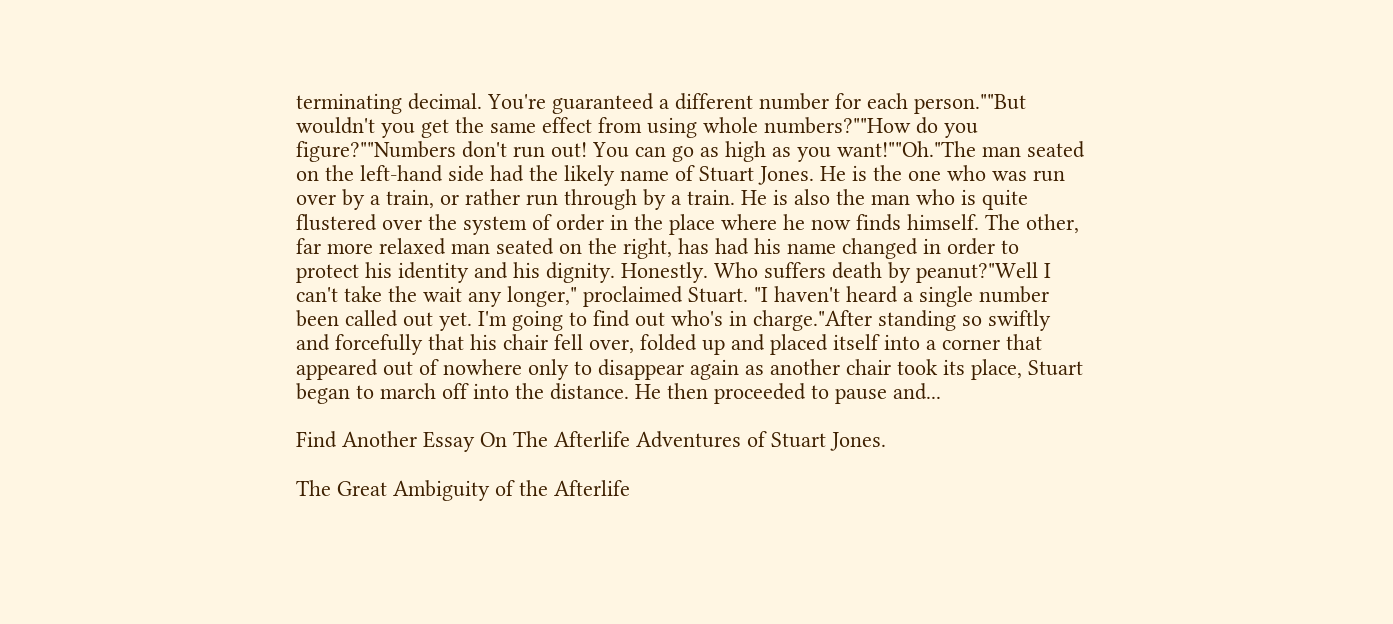terminating decimal. You're guaranteed a different number for each person.""But wouldn't you get the same effect from using whole numbers?""How do you figure?""Numbers don't run out! You can go as high as you want!""Oh."The man seated on the left-hand side had the likely name of Stuart Jones. He is the one who was run over by a train, or rather run through by a train. He is also the man who is quite flustered over the system of order in the place where he now finds himself. The other, far more relaxed man seated on the right, has had his name changed in order to protect his identity and his dignity. Honestly. Who suffers death by peanut?"Well I can't take the wait any longer," proclaimed Stuart. "I haven't heard a single number been called out yet. I'm going to find out who's in charge."After standing so swiftly and forcefully that his chair fell over, folded up and placed itself into a corner that appeared out of nowhere only to disappear again as another chair took its place, Stuart began to march off into the distance. He then proceeded to pause and...

Find Another Essay On The Afterlife Adventures of Stuart Jones.

The Great Ambiguity of the Afterlife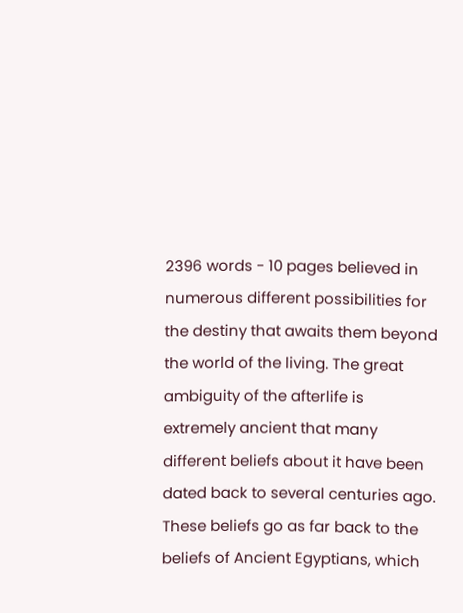2396 words - 10 pages believed in numerous different possibilities for the destiny that awaits them beyond the world of the living. The great ambiguity of the afterlife is extremely ancient that many different beliefs about it have been dated back to several centuries ago. These beliefs go as far back to the beliefs of Ancient Egyptians, which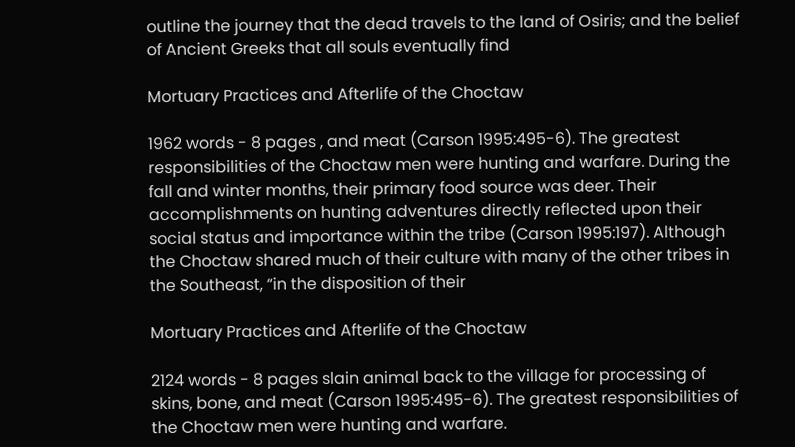outline the journey that the dead travels to the land of Osiris; and the belief of Ancient Greeks that all souls eventually find

Mortuary Practices and Afterlife of the Choctaw

1962 words - 8 pages , and meat (Carson 1995:495-6). The greatest responsibilities of the Choctaw men were hunting and warfare. During the fall and winter months, their primary food source was deer. Their accomplishments on hunting adventures directly reflected upon their social status and importance within the tribe (Carson 1995:197). Although the Choctaw shared much of their culture with many of the other tribes in the Southeast, “in the disposition of their

Mortuary Practices and Afterlife of the Choctaw

2124 words - 8 pages slain animal back to the village for processing of skins, bone, and meat (Carson 1995:495-6). The greatest responsibilities of the Choctaw men were hunting and warfare.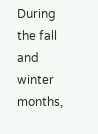During the fall and winter months,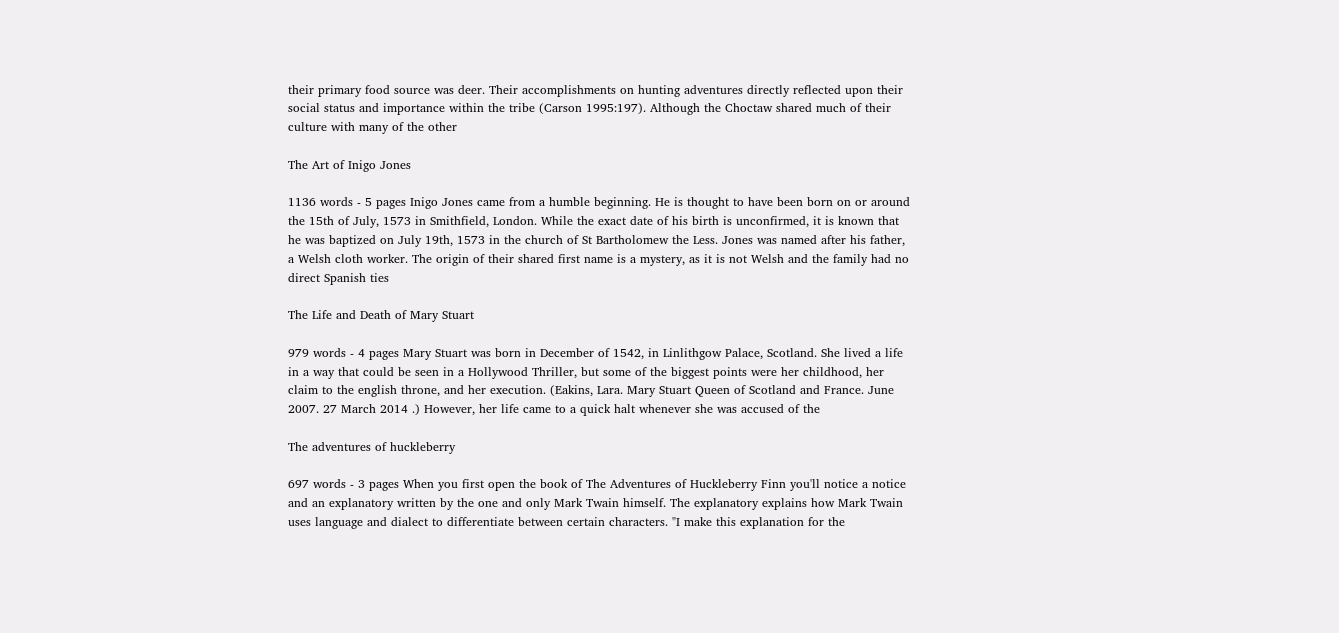their primary food source was deer. Their accomplishments on hunting adventures directly reflected upon their social status and importance within the tribe (Carson 1995:197). Although the Choctaw shared much of their culture with many of the other

The Art of Inigo Jones

1136 words - 5 pages Inigo Jones came from a humble beginning. He is thought to have been born on or around the 15th of July, 1573 in Smithfield, London. While the exact date of his birth is unconfirmed, it is known that he was baptized on July 19th, 1573 in the church of St Bartholomew the Less. Jones was named after his father, a Welsh cloth worker. The origin of their shared first name is a mystery, as it is not Welsh and the family had no direct Spanish ties

The Life and Death of Mary Stuart

979 words - 4 pages Mary Stuart was born in December of 1542, in Linlithgow Palace, Scotland. She lived a life in a way that could be seen in a Hollywood Thriller, but some of the biggest points were her childhood, her claim to the english throne, and her execution. (Eakins, Lara. Mary Stuart Queen of Scotland and France. June 2007. 27 March 2014 .) However, her life came to a quick halt whenever she was accused of the

The adventures of huckleberry

697 words - 3 pages When you first open the book of The Adventures of Huckleberry Finn you'll notice a notice and an explanatory written by the one and only Mark Twain himself. The explanatory explains how Mark Twain uses language and dialect to differentiate between certain characters. "I make this explanation for the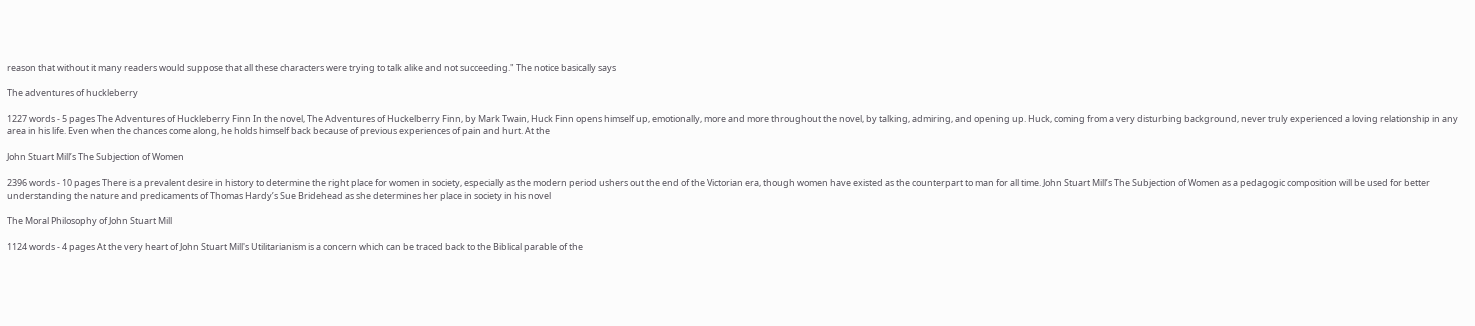reason that without it many readers would suppose that all these characters were trying to talk alike and not succeeding." The notice basically says

The adventures of huckleberry

1227 words - 5 pages The Adventures of Huckleberry Finn In the novel, The Adventures of Huckelberry Finn, by Mark Twain, Huck Finn opens himself up, emotionally, more and more throughout the novel, by talking, admiring, and opening up. Huck, coming from a very disturbing background, never truly experienced a loving relationship in any area in his life. Even when the chances come along, he holds himself back because of previous experiences of pain and hurt. At the

John Stuart Mill’s The Subjection of Women

2396 words - 10 pages There is a prevalent desire in history to determine the right place for women in society, especially as the modern period ushers out the end of the Victorian era, though women have existed as the counterpart to man for all time. John Stuart Mill’s The Subjection of Women as a pedagogic composition will be used for better understanding the nature and predicaments of Thomas Hardy’s Sue Bridehead as she determines her place in society in his novel

The Moral Philosophy of John Stuart Mill

1124 words - 4 pages At the very heart of John Stuart Mill's Utilitarianism is a concern which can be traced back to the Biblical parable of the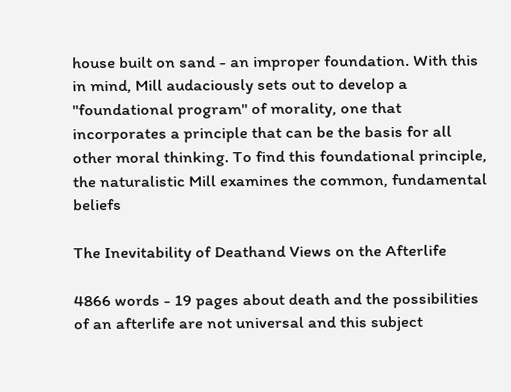house built on sand - an improper foundation. With this in mind, Mill audaciously sets out to develop a "foundational program" of morality, one that incorporates a principle that can be the basis for all other moral thinking. To find this foundational principle, the naturalistic Mill examines the common, fundamental beliefs

The Inevitability of Deathand Views on the Afterlife

4866 words - 19 pages about death and the possibilities of an afterlife are not universal and this subject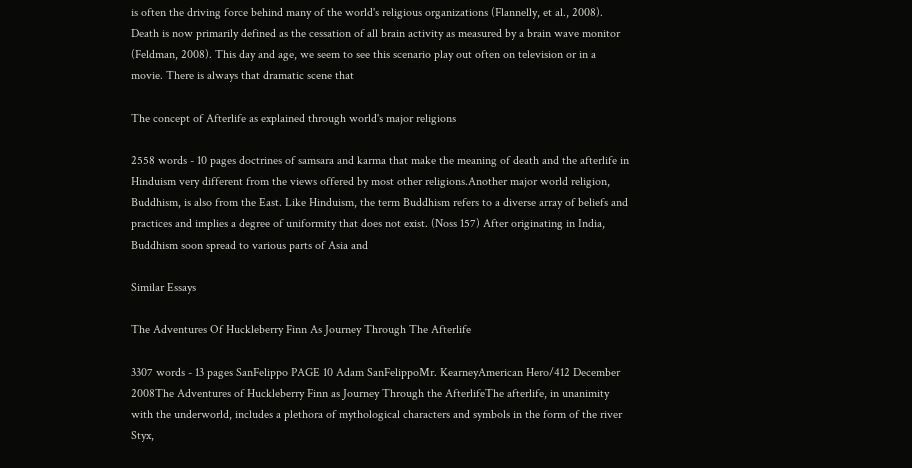is often the driving force behind many of the world's religious organizations (Flannelly, et al., 2008). Death is now primarily defined as the cessation of all brain activity as measured by a brain wave monitor (Feldman, 2008). This day and age, we seem to see this scenario play out often on television or in a movie. There is always that dramatic scene that

The concept of Afterlife as explained through world's major religions

2558 words - 10 pages doctrines of samsara and karma that make the meaning of death and the afterlife in Hinduism very different from the views offered by most other religions.Another major world religion, Buddhism, is also from the East. Like Hinduism, the term Buddhism refers to a diverse array of beliefs and practices and implies a degree of uniformity that does not exist. (Noss 157) After originating in India, Buddhism soon spread to various parts of Asia and

Similar Essays

The Adventures Of Huckleberry Finn As Journey Through The Afterlife

3307 words - 13 pages SanFelippo PAGE 10 Adam SanFelippoMr. KearneyAmerican Hero/412 December 2008The Adventures of Huckleberry Finn as Journey Through the AfterlifeThe afterlife, in unanimity with the underworld, includes a plethora of mythological characters and symbols in the form of the river Styx,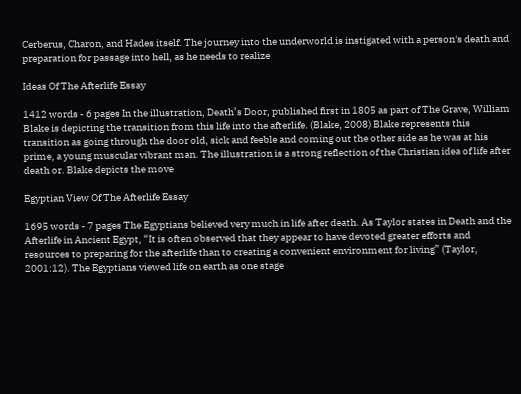Cerberus, Charon, and Hades itself. The journey into the underworld is instigated with a person's death and preparation for passage into hell, as he needs to realize

Ideas Of The Afterlife Essay

1412 words - 6 pages In the illustration, Death’s Door, published first in 1805 as part of The Grave, William Blake is depicting the transition from this life into the afterlife. (Blake, 2008) Blake represents this transition as going through the door old, sick and feeble and coming out the other side as he was at his prime, a young muscular vibrant man. The illustration is a strong reflection of the Christian idea of life after death or. Blake depicts the move

Egyptian View Of The Afterlife Essay

1695 words - 7 pages The Egyptians believed very much in life after death. As Taylor states in Death and the Afterlife in Ancient Egypt, “It is often observed that they appear to have devoted greater efforts and resources to preparing for the afterlife than to creating a convenient environment for living” (Taylor, 2001:12). The Egyptians viewed life on earth as one stage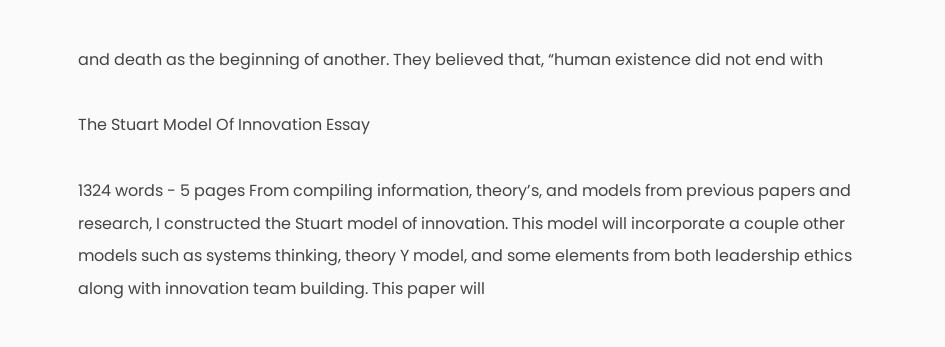and death as the beginning of another. They believed that, “human existence did not end with

The Stuart Model Of Innovation Essay

1324 words - 5 pages From compiling information, theory’s, and models from previous papers and research, I constructed the Stuart model of innovation. This model will incorporate a couple other models such as systems thinking, theory Y model, and some elements from both leadership ethics along with innovation team building. This paper will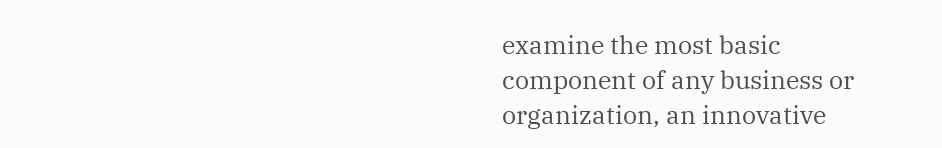examine the most basic component of any business or organization, an innovative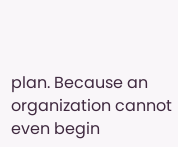plan. Because an organization cannot even begin